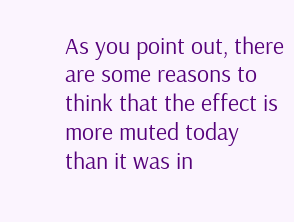As you point out, there are some reasons to think that the effect is more muted today than it was in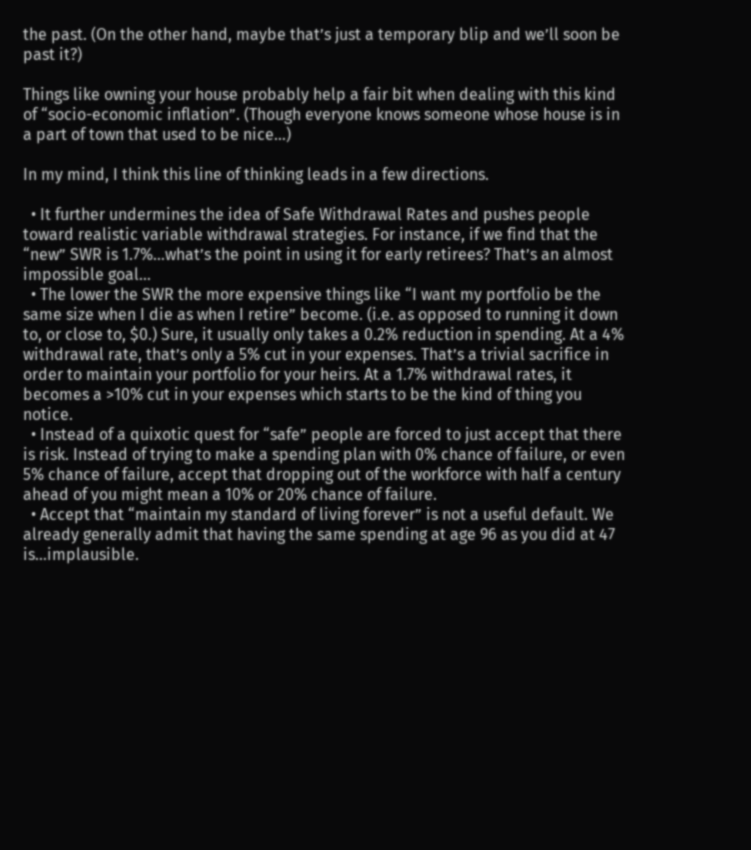the past. (On the other hand, maybe that’s just a temporary blip and we’ll soon be past it?)

Things like owning your house probably help a fair bit when dealing with this kind of “socio-economic inflation”. (Though everyone knows someone whose house is in a part of town that used to be nice…)

In my mind, I think this line of thinking leads in a few directions.

  • It further undermines the idea of Safe Withdrawal Rates and pushes people toward realistic variable withdrawal strategies. For instance, if we find that the “new” SWR is 1.7%…what’s the point in using it for early retirees? That’s an almost impossible goal…
  • The lower the SWR the more expensive things like “I want my portfolio be the same size when I die as when I retire” become. (i.e. as opposed to running it down to, or close to, $0.) Sure, it usually only takes a 0.2% reduction in spending. At a 4% withdrawal rate, that’s only a 5% cut in your expenses. That’s a trivial sacrifice in order to maintain your portfolio for your heirs. At a 1.7% withdrawal rates, it becomes a >10% cut in your expenses which starts to be the kind of thing you notice.
  • Instead of a quixotic quest for “safe” people are forced to just accept that there is risk. Instead of trying to make a spending plan with 0% chance of failure, or even 5% chance of failure, accept that dropping out of the workforce with half a century ahead of you might mean a 10% or 20% chance of failure.
  • Accept that “maintain my standard of living forever” is not a useful default. We already generally admit that having the same spending at age 96 as you did at 47 is…implausible.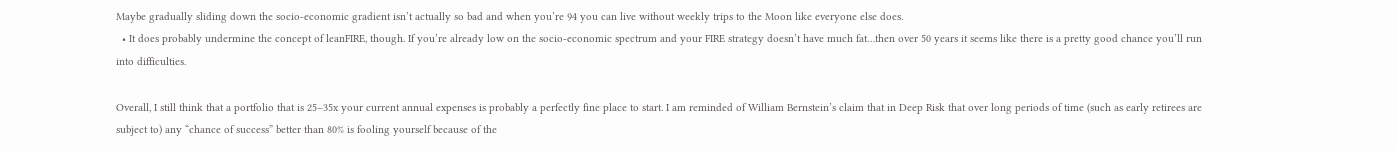Maybe gradually sliding down the socio-economic gradient isn’t actually so bad and when you’re 94 you can live without weekly trips to the Moon like everyone else does.
  • It does probably undermine the concept of leanFIRE, though. If you’re already low on the socio-economic spectrum and your FIRE strategy doesn’t have much fat…then over 50 years it seems like there is a pretty good chance you’ll run into difficulties.

Overall, I still think that a portfolio that is 25–35x your current annual expenses is probably a perfectly fine place to start. I am reminded of William Bernstein’s claim that in Deep Risk that over long periods of time (such as early retirees are subject to) any “chance of success” better than 80% is fooling yourself because of the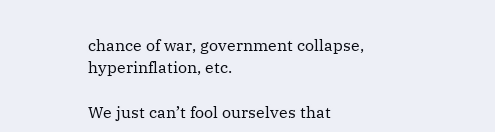chance of war, government collapse, hyperinflation, etc.

We just can’t fool ourselves that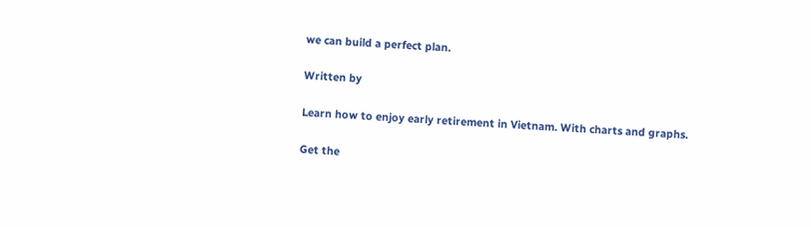we can build a perfect plan.

Written by

Learn how to enjoy early retirement in Vietnam. With charts and graphs.

Get the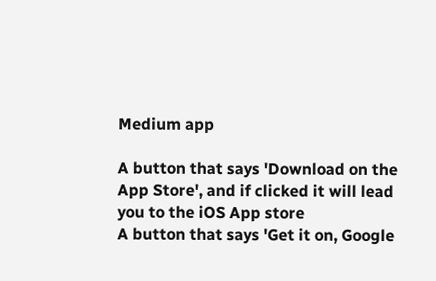Medium app

A button that says 'Download on the App Store', and if clicked it will lead you to the iOS App store
A button that says 'Get it on, Google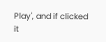Play', and if clicked it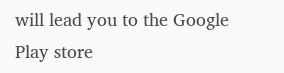will lead you to the Google Play store